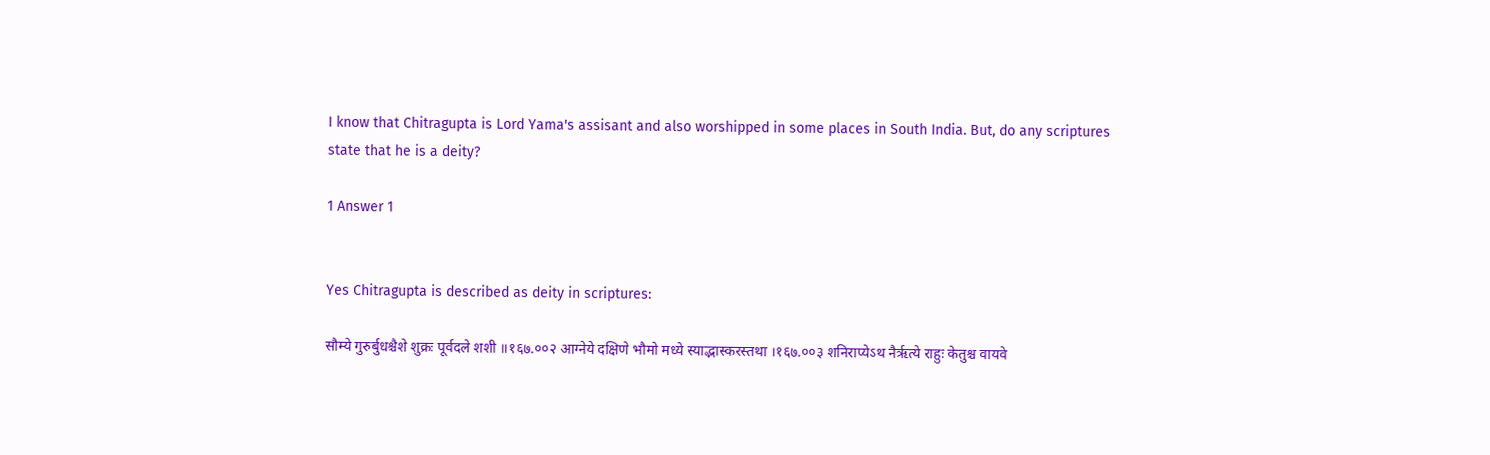I know that Chitragupta is Lord Yama's assisant and also worshipped in some places in South India. But, do any scriptures state that he is a deity?

1 Answer 1


Yes Chitragupta is described as deity in scriptures:

सौम्ये गुरुर्बुधश्चैशे शुक्रः पूर्वदले शशी ॥१६७.००२ आग्नेये दक्षिणे भौमो मध्ये स्याद्भास्करस्तथा ।१६७.००३ शनिराप्येऽथ नैर्ऋत्ये राहुः केतुश्च वायवे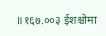॥१६७.००३ ईशश्चोमा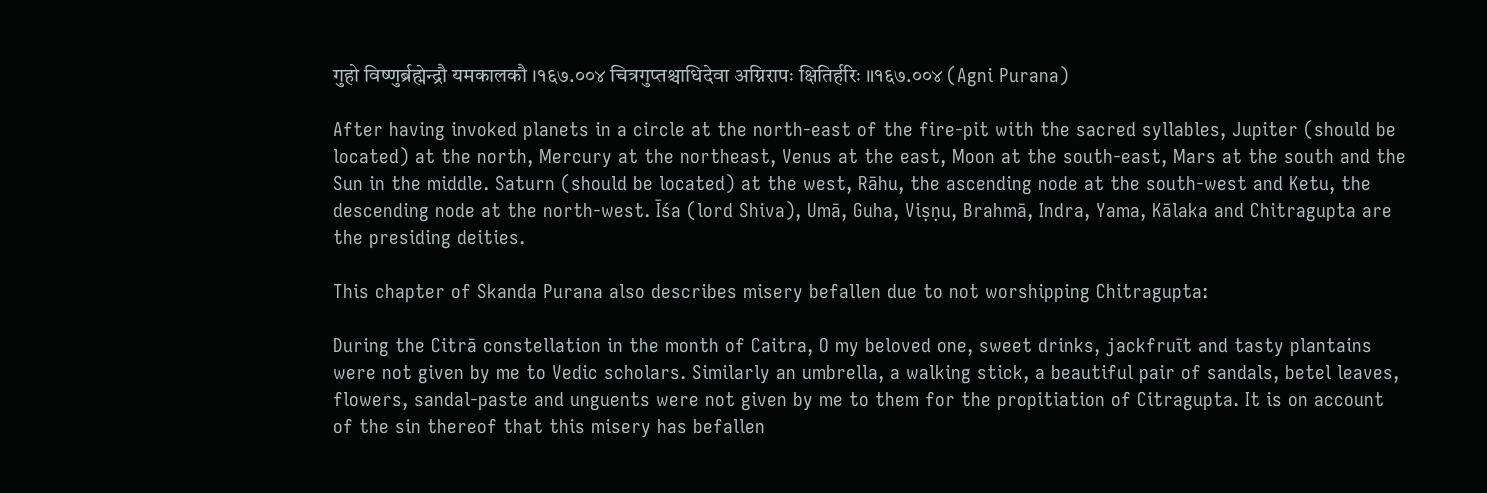गुहो विष्णुर्ब्रह्मेन्द्रौ यमकालकौ ।१६७.००४ चित्रगुप्तश्चाधिदेवा अग्निरापः क्षितिर्हरिः ॥१६७.००४ (Agni Purana)

After having invoked planets in a circle at the north-east of the fire-pit with the sacred syllables, Jupiter (should be located) at the north, Mercury at the northeast, Venus at the east, Moon at the south-east, Mars at the south and the Sun in the middle. Saturn (should be located) at the west, Rāhu, the ascending node at the south-west and Ketu, the descending node at the north-west. Īśa (lord Shiva), Umā, Guha, Viṣṇu, Brahmā, Indra, Yama, Kālaka and Chitragupta are the presiding deities.

This chapter of Skanda Purana also describes misery befallen due to not worshipping Chitragupta:

During the Citrā constellation in the month of Caitra, O my beloved one, sweet drinks, jackfruīt and tasty plantains were not given by me to Vedic scholars. Similarly an umbrella, a walking stick, a beautiful pair of sandals, betel leaves, flowers, sandal-paste and unguents were not given by me to them for the propitiation of Citragupta. It is on account of the sin thereof that this misery has befallen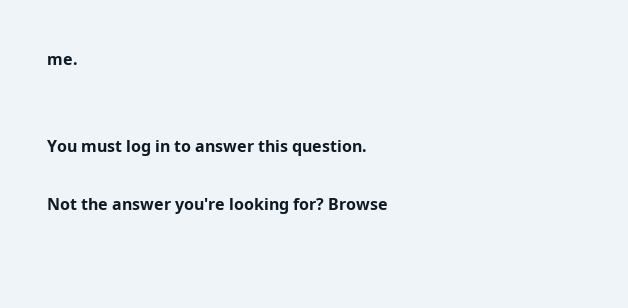me.


You must log in to answer this question.

Not the answer you're looking for? Browse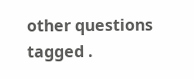other questions tagged .